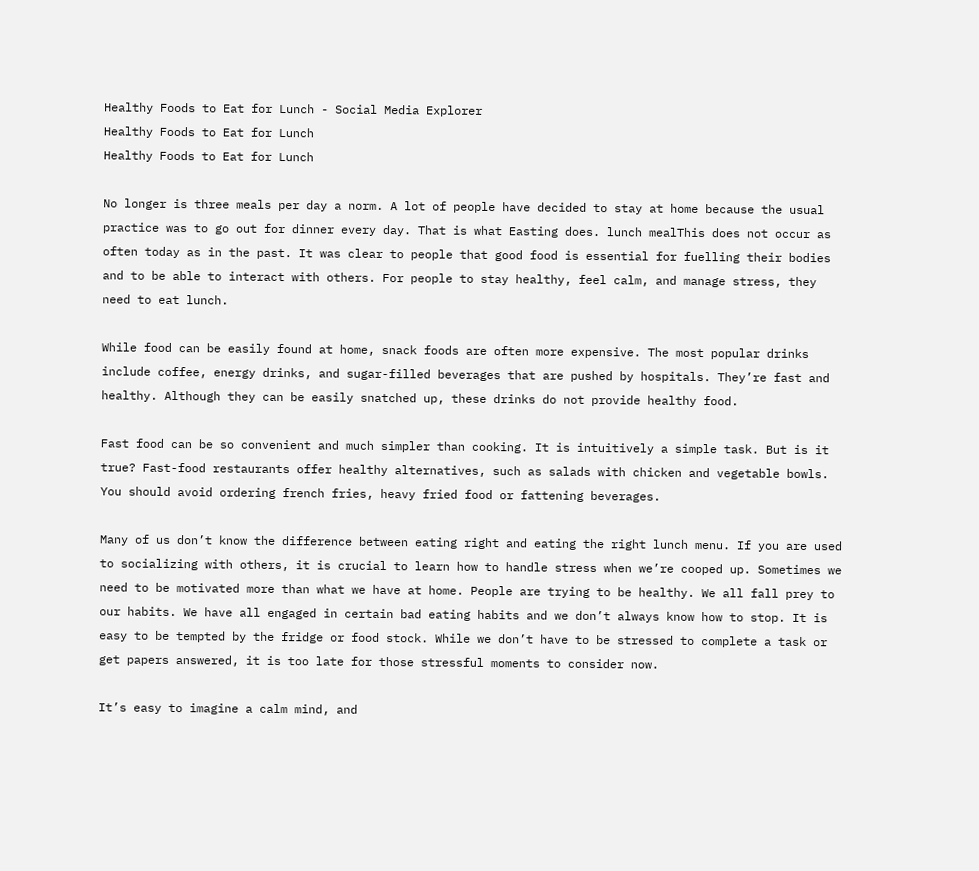Healthy Foods to Eat for Lunch - Social Media Explorer
Healthy Foods to Eat for Lunch
Healthy Foods to Eat for Lunch

No longer is three meals per day a norm. A lot of people have decided to stay at home because the usual practice was to go out for dinner every day. That is what Easting does. lunch mealThis does not occur as often today as in the past. It was clear to people that good food is essential for fuelling their bodies and to be able to interact with others. For people to stay healthy, feel calm, and manage stress, they need to eat lunch.

While food can be easily found at home, snack foods are often more expensive. The most popular drinks include coffee, energy drinks, and sugar-filled beverages that are pushed by hospitals. They’re fast and healthy. Although they can be easily snatched up, these drinks do not provide healthy food.

Fast food can be so convenient and much simpler than cooking. It is intuitively a simple task. But is it true? Fast-food restaurants offer healthy alternatives, such as salads with chicken and vegetable bowls. You should avoid ordering french fries, heavy fried food or fattening beverages.

Many of us don’t know the difference between eating right and eating the right lunch menu. If you are used to socializing with others, it is crucial to learn how to handle stress when we’re cooped up. Sometimes we need to be motivated more than what we have at home. People are trying to be healthy. We all fall prey to our habits. We have all engaged in certain bad eating habits and we don’t always know how to stop. It is easy to be tempted by the fridge or food stock. While we don’t have to be stressed to complete a task or get papers answered, it is too late for those stressful moments to consider now.

It’s easy to imagine a calm mind, and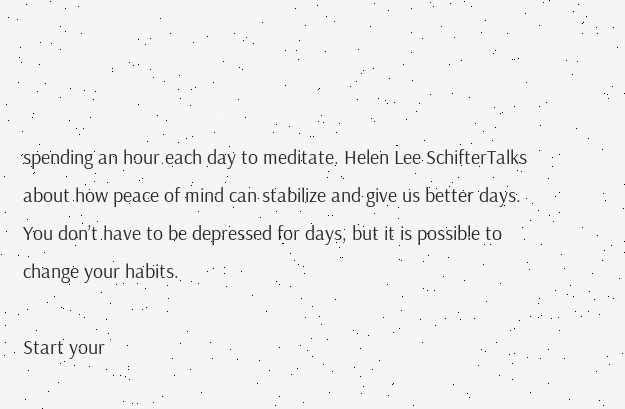spending an hour each day to meditate. Helen Lee SchifterTalks about how peace of mind can stabilize and give us better days. You don’t have to be depressed for days, but it is possible to change your habits.

Start your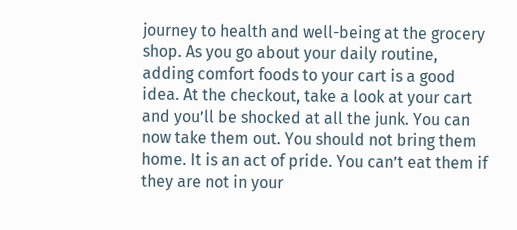journey to health and well-being at the grocery shop. As you go about your daily routine, adding comfort foods to your cart is a good idea. At the checkout, take a look at your cart and you’ll be shocked at all the junk. You can now take them out. You should not bring them home. It is an act of pride. You can’t eat them if they are not in your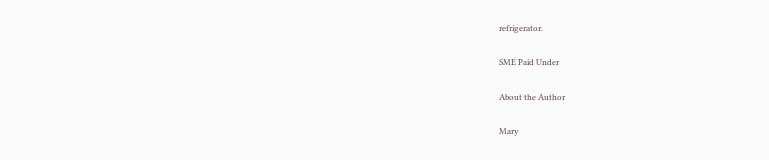refrigerator.

SME Paid Under

About the Author

Mary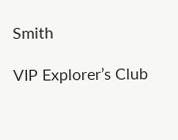Smith

VIP Explorer’s Club